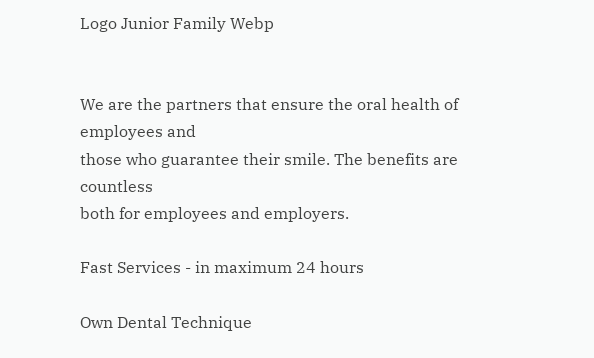Logo Junior Family Webp


We are the partners that ensure the oral health of employees and
those who guarantee their smile. The benefits are countless
both for employees and employers.

Fast Services - in maximum 24 hours

Own Dental Technique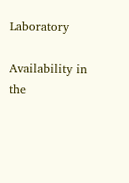Laboratory

Availability in the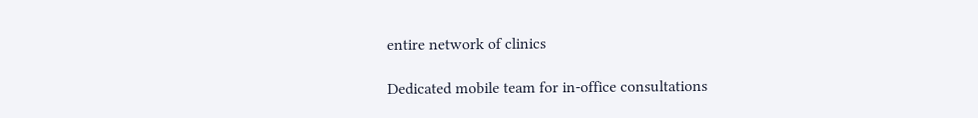entire network of clinics

Dedicated mobile team for in-office consultations